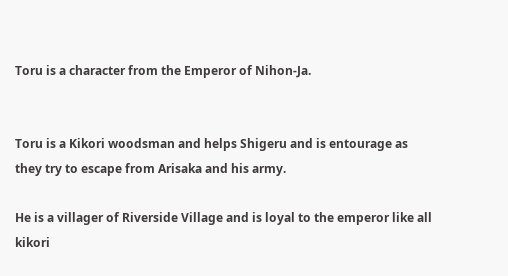Toru is a character from the Emperor of Nihon-Ja.


Toru is a Kikori woodsman and helps Shigeru and is entourage as they try to escape from Arisaka and his army.

He is a villager of Riverside Village and is loyal to the emperor like all kikori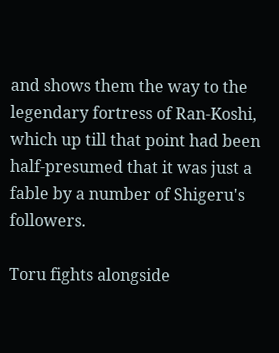and shows them the way to the legendary fortress of Ran-Koshi, which up till that point had been half-presumed that it was just a fable by a number of Shigeru's followers.

Toru fights alongside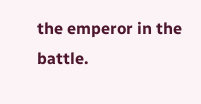the emperor in the battle.